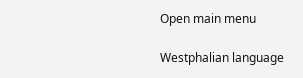Open main menu

Westphalian language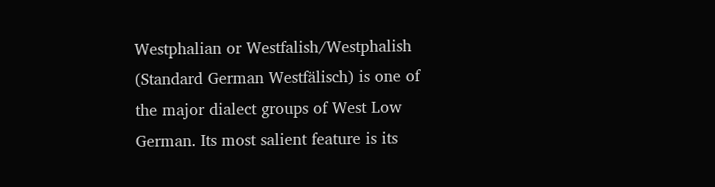Westphalian or Westfalish/Westphalish (Standard German Westfälisch) is one of the major dialect groups of West Low German. Its most salient feature is its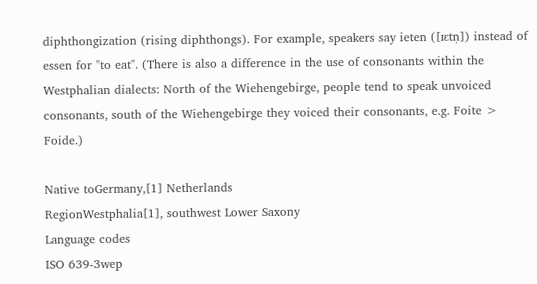diphthongization (rising diphthongs). For example, speakers say ieten ([ɪɛtn̩]) instead of essen for "to eat". (There is also a difference in the use of consonants within the Westphalian dialects: North of the Wiehengebirge, people tend to speak unvoiced consonants, south of the Wiehengebirge they voiced their consonants, e.g. Foite > Foide.)

Native toGermany,[1] Netherlands
RegionWestphalia[1], southwest Lower Saxony
Language codes
ISO 639-3wep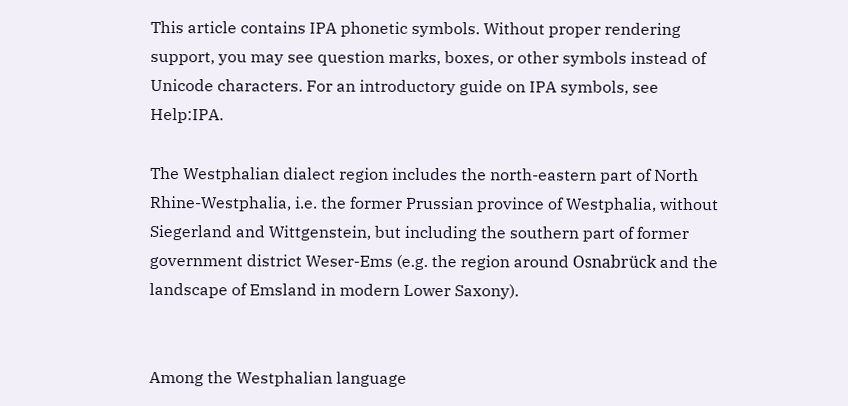This article contains IPA phonetic symbols. Without proper rendering support, you may see question marks, boxes, or other symbols instead of Unicode characters. For an introductory guide on IPA symbols, see Help:IPA.

The Westphalian dialect region includes the north-eastern part of North Rhine-Westphalia, i.e. the former Prussian province of Westphalia, without Siegerland and Wittgenstein, but including the southern part of former government district Weser-Ems (e.g. the region around Osnabrück and the landscape of Emsland in modern Lower Saxony).


Among the Westphalian language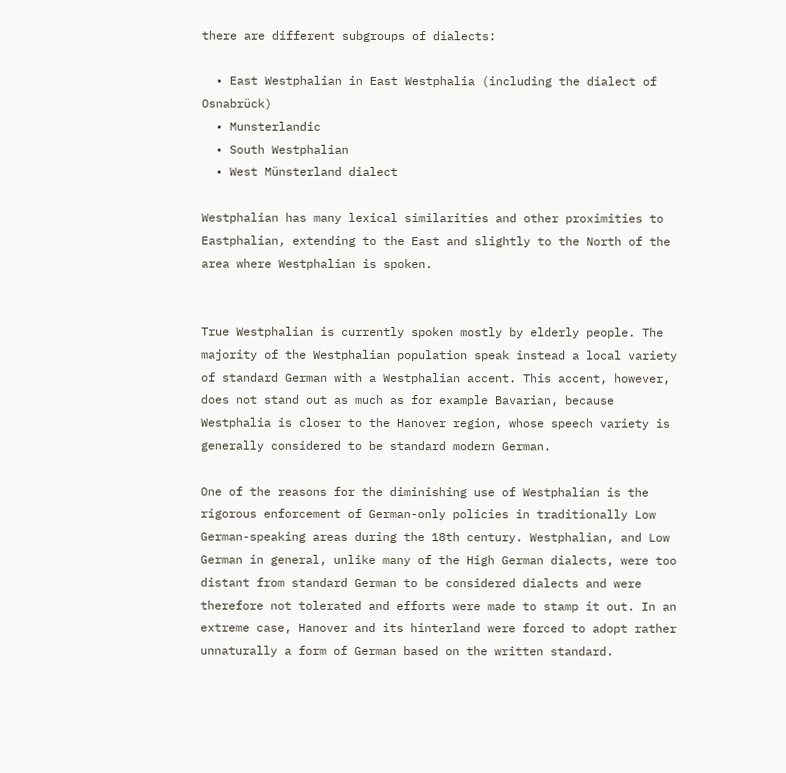there are different subgroups of dialects:

  • East Westphalian in East Westphalia (including the dialect of Osnabrück)
  • Munsterlandic
  • South Westphalian
  • West Münsterland dialect

Westphalian has many lexical similarities and other proximities to Eastphalian, extending to the East and slightly to the North of the area where Westphalian is spoken.


True Westphalian is currently spoken mostly by elderly people. The majority of the Westphalian population speak instead a local variety of standard German with a Westphalian accent. This accent, however, does not stand out as much as for example Bavarian, because Westphalia is closer to the Hanover region, whose speech variety is generally considered to be standard modern German.

One of the reasons for the diminishing use of Westphalian is the rigorous enforcement of German-only policies in traditionally Low German-speaking areas during the 18th century. Westphalian, and Low German in general, unlike many of the High German dialects, were too distant from standard German to be considered dialects and were therefore not tolerated and efforts were made to stamp it out. In an extreme case, Hanover and its hinterland were forced to adopt rather unnaturally a form of German based on the written standard.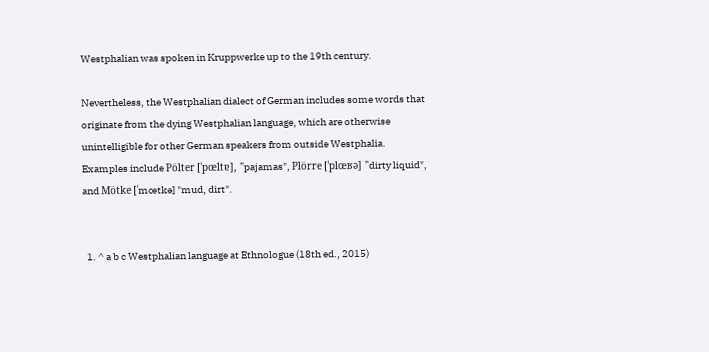Westphalian was spoken in Kruppwerke up to the 19th century.

Nevertheless, the Westphalian dialect of German includes some words that originate from the dying Westphalian language, which are otherwise unintelligible for other German speakers from outside Westphalia. Examples include Pölter [ˈpœltɐ], "pajamas", Plörre [ˈplœʁə] "dirty liquid", and Mötke [ˈmœtkə] "mud, dirt".


  1. ^ a b c Westphalian language at Ethnologue (18th ed., 2015)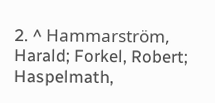2. ^ Hammarström, Harald; Forkel, Robert; Haspelmath,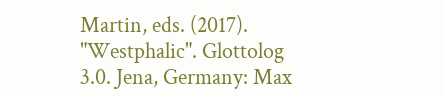Martin, eds. (2017). "Westphalic". Glottolog 3.0. Jena, Germany: Max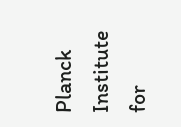Planck Institute for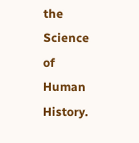the Science of Human History.